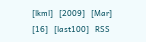[lkml]   [2009]   [Mar]   [16]   [last100]   RSS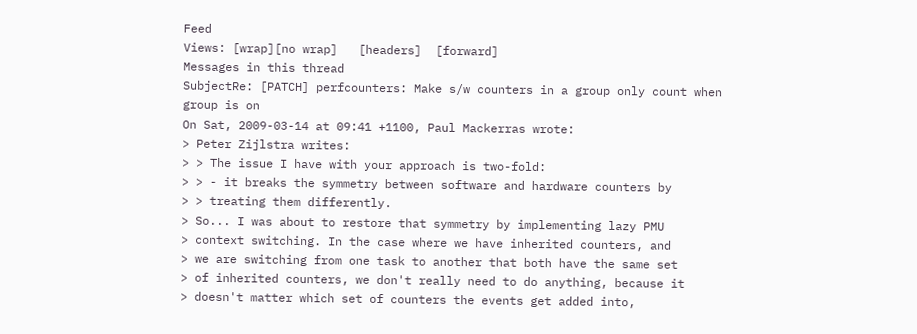Feed
Views: [wrap][no wrap]   [headers]  [forward]
Messages in this thread
SubjectRe: [PATCH] perfcounters: Make s/w counters in a group only count when group is on
On Sat, 2009-03-14 at 09:41 +1100, Paul Mackerras wrote:
> Peter Zijlstra writes:
> > The issue I have with your approach is two-fold:
> > - it breaks the symmetry between software and hardware counters by
> > treating them differently.
> So... I was about to restore that symmetry by implementing lazy PMU
> context switching. In the case where we have inherited counters, and
> we are switching from one task to another that both have the same set
> of inherited counters, we don't really need to do anything, because it
> doesn't matter which set of counters the events get added into,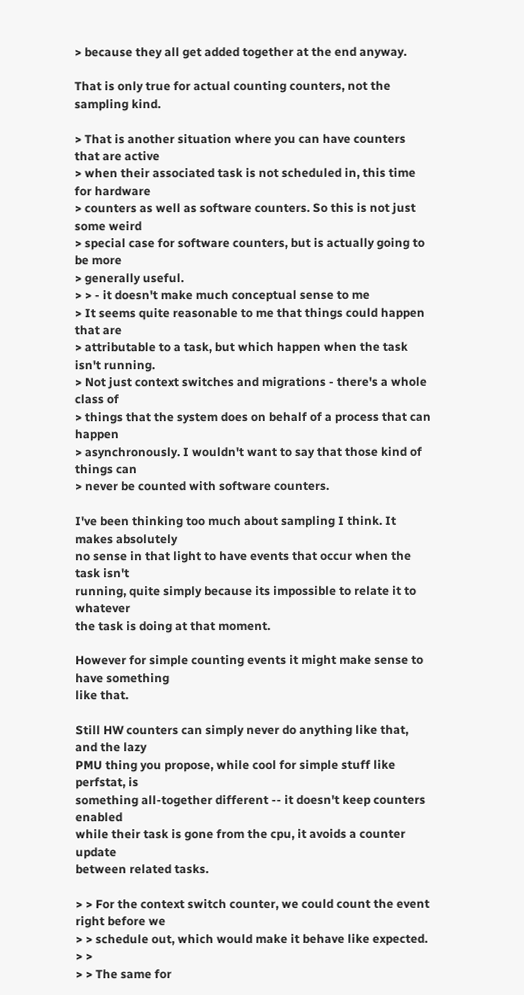> because they all get added together at the end anyway.

That is only true for actual counting counters, not the sampling kind.

> That is another situation where you can have counters that are active
> when their associated task is not scheduled in, this time for hardware
> counters as well as software counters. So this is not just some weird
> special case for software counters, but is actually going to be more
> generally useful.
> > - it doesn't make much conceptual sense to me
> It seems quite reasonable to me that things could happen that are
> attributable to a task, but which happen when the task isn't running.
> Not just context switches and migrations - there's a whole class of
> things that the system does on behalf of a process that can happen
> asynchronously. I wouldn't want to say that those kind of things can
> never be counted with software counters.

I've been thinking too much about sampling I think. It makes absolutely
no sense in that light to have events that occur when the task isn't
running, quite simply because its impossible to relate it to whatever
the task is doing at that moment.

However for simple counting events it might make sense to have something
like that.

Still HW counters can simply never do anything like that, and the lazy
PMU thing you propose, while cool for simple stuff like perfstat, is
something all-together different -- it doesn't keep counters enabled
while their task is gone from the cpu, it avoids a counter update
between related tasks.

> > For the context switch counter, we could count the event right before we
> > schedule out, which would make it behave like expected.
> >
> > The same for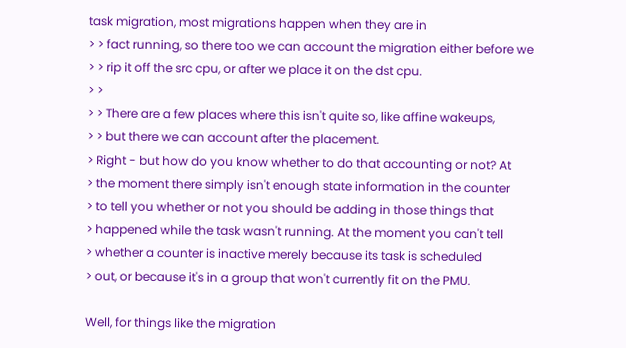task migration, most migrations happen when they are in
> > fact running, so there too we can account the migration either before we
> > rip it off the src cpu, or after we place it on the dst cpu.
> >
> > There are a few places where this isn't quite so, like affine wakeups,
> > but there we can account after the placement.
> Right - but how do you know whether to do that accounting or not? At
> the moment there simply isn't enough state information in the counter
> to tell you whether or not you should be adding in those things that
> happened while the task wasn't running. At the moment you can't tell
> whether a counter is inactive merely because its task is scheduled
> out, or because it's in a group that won't currently fit on the PMU.

Well, for things like the migration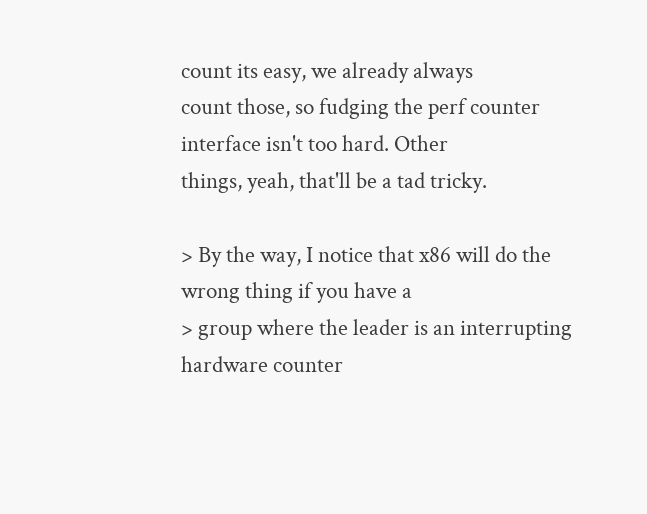count its easy, we already always
count those, so fudging the perf counter interface isn't too hard. Other
things, yeah, that'll be a tad tricky.

> By the way, I notice that x86 will do the wrong thing if you have a
> group where the leader is an interrupting hardware counter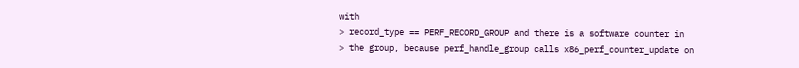with
> record_type == PERF_RECORD_GROUP and there is a software counter in
> the group, because perf_handle_group calls x86_perf_counter_update on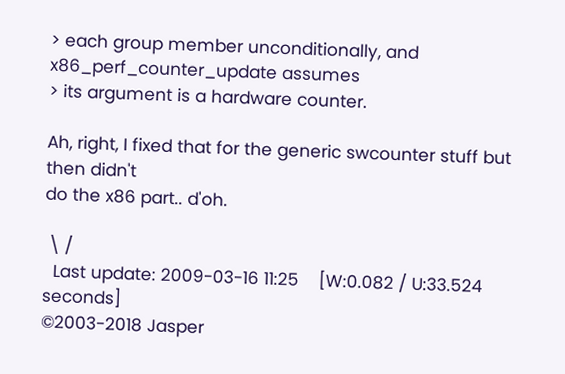> each group member unconditionally, and x86_perf_counter_update assumes
> its argument is a hardware counter.

Ah, right, I fixed that for the generic swcounter stuff but then didn't
do the x86 part.. d'oh.

 \ /
  Last update: 2009-03-16 11:25    [W:0.082 / U:33.524 seconds]
©2003-2018 Jasper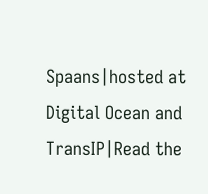Spaans|hosted at Digital Ocean and TransIP|Read the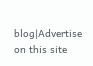blog|Advertise on this site